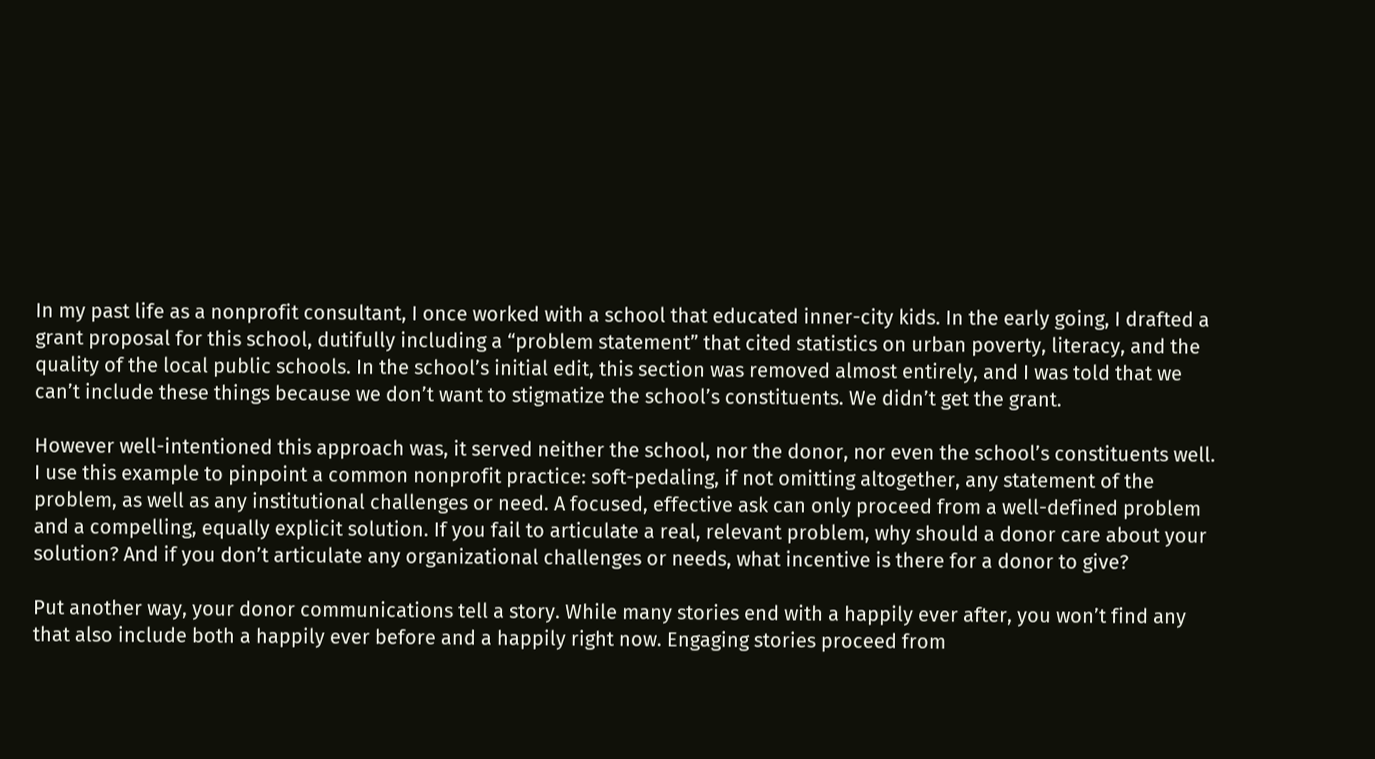In my past life as a nonprofit consultant, I once worked with a school that educated inner-city kids. In the early going, I drafted a grant proposal for this school, dutifully including a “problem statement” that cited statistics on urban poverty, literacy, and the quality of the local public schools. In the school’s initial edit, this section was removed almost entirely, and I was told that we can’t include these things because we don’t want to stigmatize the school’s constituents. We didn’t get the grant.

However well-intentioned this approach was, it served neither the school, nor the donor, nor even the school’s constituents well. I use this example to pinpoint a common nonprofit practice: soft-pedaling, if not omitting altogether, any statement of the problem, as well as any institutional challenges or need. A focused, effective ask can only proceed from a well-defined problem and a compelling, equally explicit solution. If you fail to articulate a real, relevant problem, why should a donor care about your solution? And if you don’t articulate any organizational challenges or needs, what incentive is there for a donor to give?

Put another way, your donor communications tell a story. While many stories end with a happily ever after, you won’t find any that also include both a happily ever before and a happily right now. Engaging stories proceed from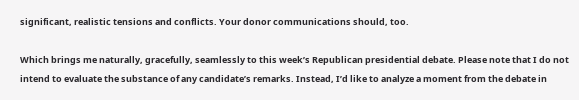significant, realistic tensions and conflicts. Your donor communications should, too.

Which brings me naturally, gracefully, seamlessly to this week’s Republican presidential debate. Please note that I do not intend to evaluate the substance of any candidate’s remarks. Instead, I’d like to analyze a moment from the debate in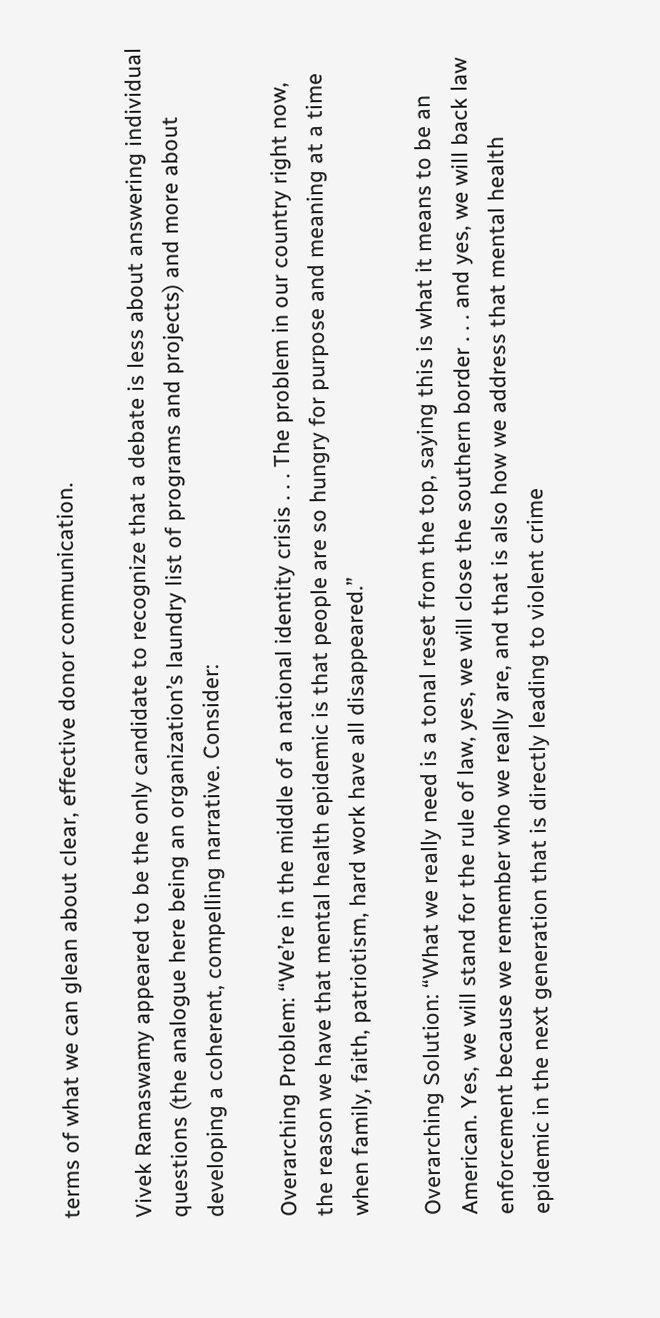terms of what we can glean about clear, effective donor communication.

Vivek Ramaswamy appeared to be the only candidate to recognize that a debate is less about answering individual questions (the analogue here being an organization’s laundry list of programs and projects) and more about developing a coherent, compelling narrative. Consider:

Overarching Problem: “We’re in the middle of a national identity crisis . . . The problem in our country right now, the reason we have that mental health epidemic is that people are so hungry for purpose and meaning at a time when family, faith, patriotism, hard work have all disappeared.”

Overarching Solution: “What we really need is a tonal reset from the top, saying this is what it means to be an American. Yes, we will stand for the rule of law, yes, we will close the southern border . . . and yes, we will back law enforcement because we remember who we really are, and that is also how we address that mental health epidemic in the next generation that is directly leading to violent crime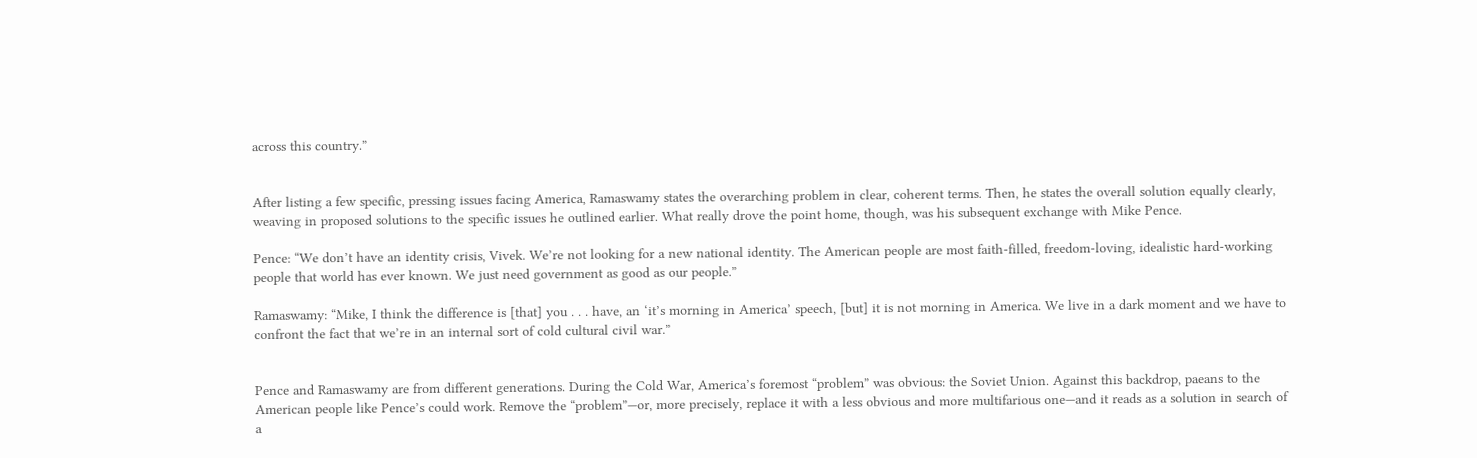across this country.”


After listing a few specific, pressing issues facing America, Ramaswamy states the overarching problem in clear, coherent terms. Then, he states the overall solution equally clearly, weaving in proposed solutions to the specific issues he outlined earlier. What really drove the point home, though, was his subsequent exchange with Mike Pence.

Pence: “We don’t have an identity crisis, Vivek. We’re not looking for a new national identity. The American people are most faith-filled, freedom-loving, idealistic hard-working people that world has ever known. We just need government as good as our people.”

Ramaswamy: “Mike, I think the difference is [that] you . . . have, an ‘it’s morning in America’ speech, [but] it is not morning in America. We live in a dark moment and we have to confront the fact that we’re in an internal sort of cold cultural civil war.”


Pence and Ramaswamy are from different generations. During the Cold War, America’s foremost “problem” was obvious: the Soviet Union. Against this backdrop, paeans to the American people like Pence’s could work. Remove the “problem”—or, more precisely, replace it with a less obvious and more multifarious one—and it reads as a solution in search of a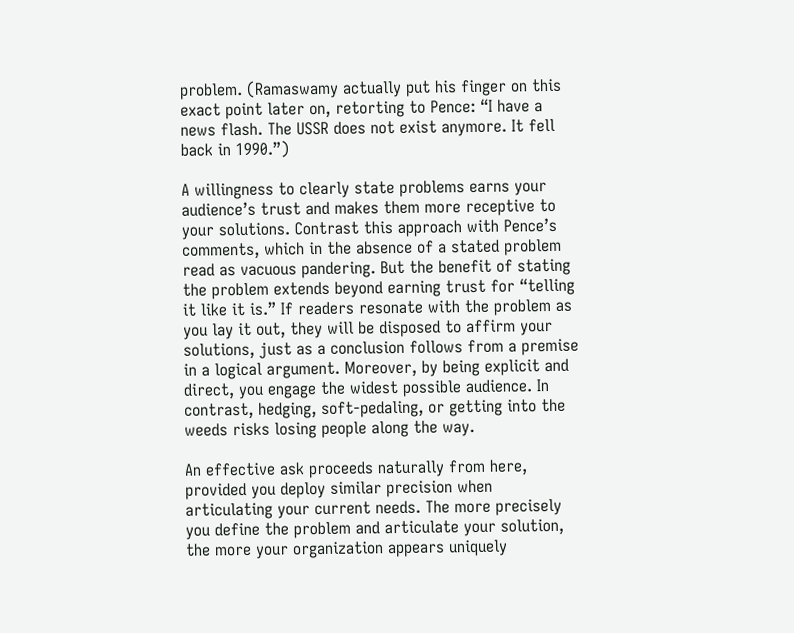problem. (Ramaswamy actually put his finger on this exact point later on, retorting to Pence: “I have a news flash. The USSR does not exist anymore. It fell back in 1990.”)

A willingness to clearly state problems earns your audience’s trust and makes them more receptive to your solutions. Contrast this approach with Pence’s comments, which in the absence of a stated problem read as vacuous pandering. But the benefit of stating the problem extends beyond earning trust for “telling it like it is.” If readers resonate with the problem as you lay it out, they will be disposed to affirm your solutions, just as a conclusion follows from a premise in a logical argument. Moreover, by being explicit and direct, you engage the widest possible audience. In contrast, hedging, soft-pedaling, or getting into the weeds risks losing people along the way.

An effective ask proceeds naturally from here, provided you deploy similar precision when articulating your current needs. The more precisely you define the problem and articulate your solution, the more your organization appears uniquely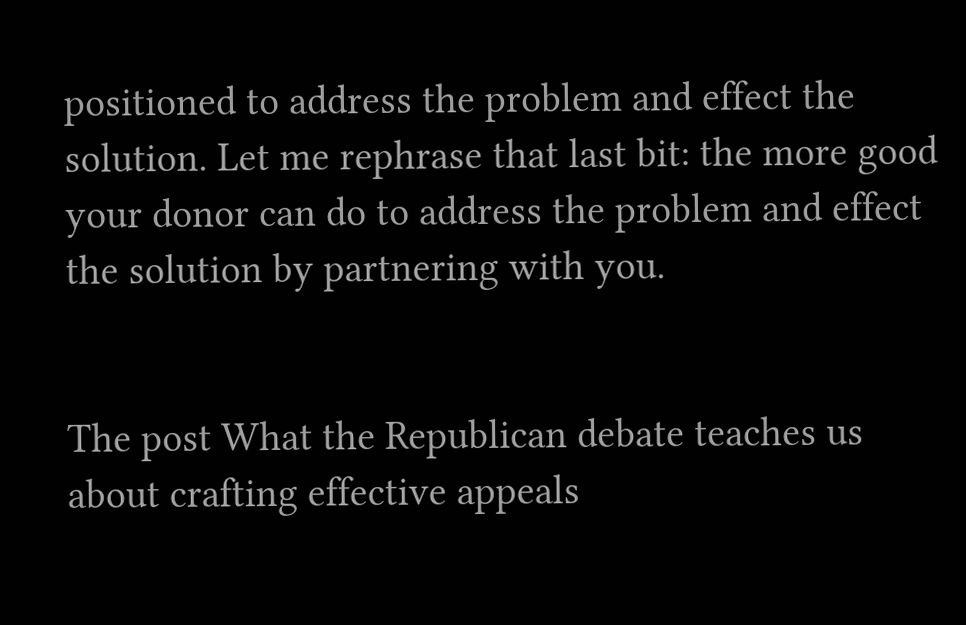positioned to address the problem and effect the solution. Let me rephrase that last bit: the more good your donor can do to address the problem and effect the solution by partnering with you.


The post What the Republican debate teaches us about crafting effective appeals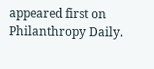appeared first on Philanthropy Daily.